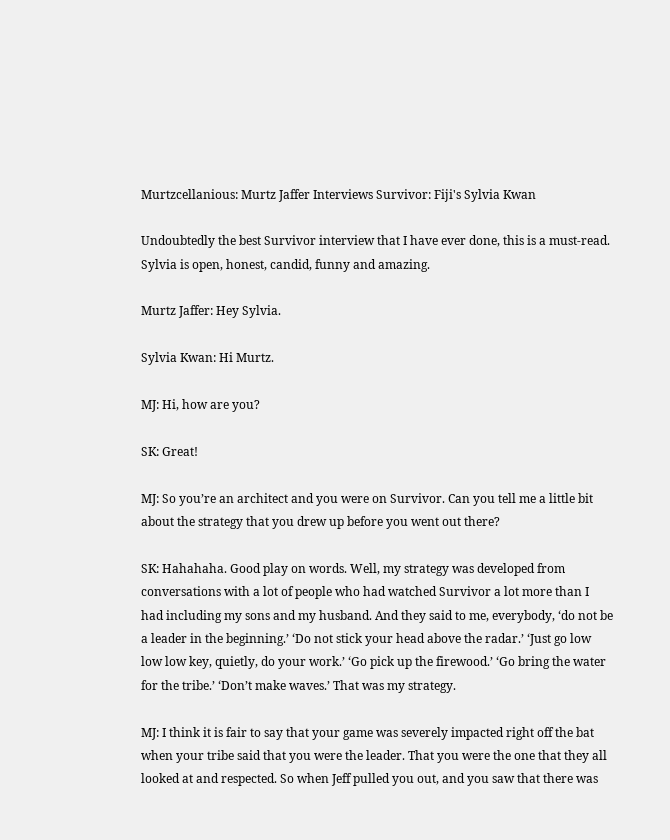Murtzcellanious: Murtz Jaffer Interviews Survivor: Fiji's Sylvia Kwan

Undoubtedly the best Survivor interview that I have ever done, this is a must-read. Sylvia is open, honest, candid, funny and amazing.

Murtz Jaffer: Hey Sylvia.

Sylvia Kwan: Hi Murtz.

MJ: Hi, how are you?

SK: Great!

MJ: So you’re an architect and you were on Survivor. Can you tell me a little bit about the strategy that you drew up before you went out there?

SK: Hahahaha. Good play on words. Well, my strategy was developed from conversations with a lot of people who had watched Survivor a lot more than I had including my sons and my husband. And they said to me, everybody, ‘do not be a leader in the beginning.’ ‘Do not stick your head above the radar.’ ‘Just go low low low key, quietly, do your work.’ ‘Go pick up the firewood.’ ‘Go bring the water for the tribe.’ ‘Don’t make waves.’ That was my strategy.

MJ: I think it is fair to say that your game was severely impacted right off the bat when your tribe said that you were the leader. That you were the one that they all looked at and respected. So when Jeff pulled you out, and you saw that there was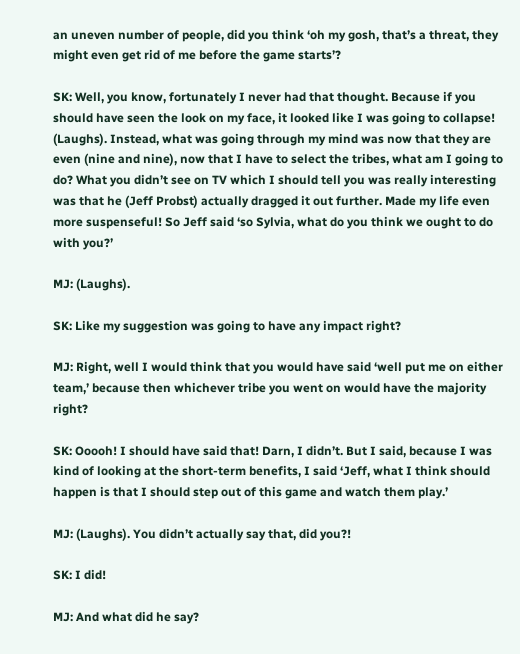an uneven number of people, did you think ‘oh my gosh, that’s a threat, they might even get rid of me before the game starts’?

SK: Well, you know, fortunately I never had that thought. Because if you should have seen the look on my face, it looked like I was going to collapse! (Laughs). Instead, what was going through my mind was now that they are even (nine and nine), now that I have to select the tribes, what am I going to do? What you didn’t see on TV which I should tell you was really interesting was that he (Jeff Probst) actually dragged it out further. Made my life even more suspenseful! So Jeff said ‘so Sylvia, what do you think we ought to do with you?’

MJ: (Laughs).

SK: Like my suggestion was going to have any impact right?

MJ: Right, well I would think that you would have said ‘well put me on either team,’ because then whichever tribe you went on would have the majority right?

SK: Ooooh! I should have said that! Darn, I didn’t. But I said, because I was kind of looking at the short-term benefits, I said ‘Jeff, what I think should happen is that I should step out of this game and watch them play.’

MJ: (Laughs). You didn’t actually say that, did you?!

SK: I did!

MJ: And what did he say?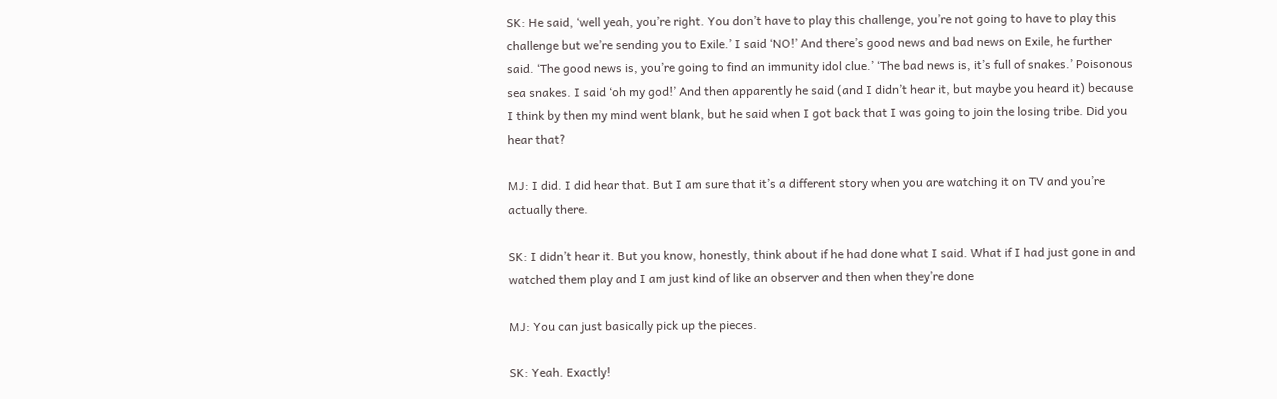SK: He said, ‘well yeah, you’re right. You don’t have to play this challenge, you’re not going to have to play this challenge but we’re sending you to Exile.’ I said ‘NO!’ And there’s good news and bad news on Exile, he further said. ‘The good news is, you’re going to find an immunity idol clue.’ ‘The bad news is, it’s full of snakes.’ Poisonous sea snakes. I said ‘oh my god!’ And then apparently he said (and I didn’t hear it, but maybe you heard it) because I think by then my mind went blank, but he said when I got back that I was going to join the losing tribe. Did you hear that?

MJ: I did. I did hear that. But I am sure that it’s a different story when you are watching it on TV and you’re actually there.

SK: I didn’t hear it. But you know, honestly, think about if he had done what I said. What if I had just gone in and watched them play and I am just kind of like an observer and then when they’re done

MJ: You can just basically pick up the pieces.

SK: Yeah. Exactly!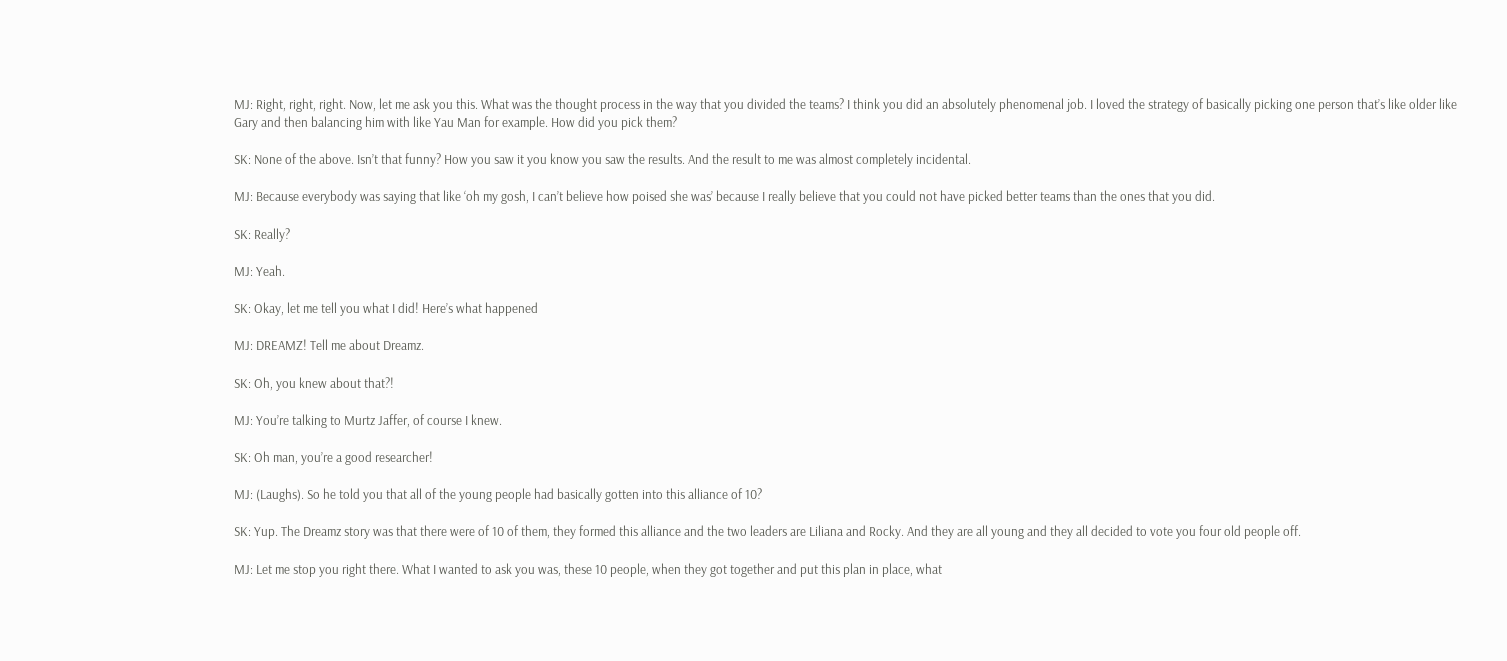MJ: Right, right, right. Now, let me ask you this. What was the thought process in the way that you divided the teams? I think you did an absolutely phenomenal job. I loved the strategy of basically picking one person that’s like older like Gary and then balancing him with like Yau Man for example. How did you pick them?

SK: None of the above. Isn’t that funny? How you saw it you know you saw the results. And the result to me was almost completely incidental.

MJ: Because everybody was saying that like ‘oh my gosh, I can’t believe how poised she was’ because I really believe that you could not have picked better teams than the ones that you did.

SK: Really?

MJ: Yeah.

SK: Okay, let me tell you what I did! Here’s what happened

MJ: DREAMZ! Tell me about Dreamz.

SK: Oh, you knew about that?!

MJ: You’re talking to Murtz Jaffer, of course I knew.

SK: Oh man, you’re a good researcher!

MJ: (Laughs). So he told you that all of the young people had basically gotten into this alliance of 10?

SK: Yup. The Dreamz story was that there were of 10 of them, they formed this alliance and the two leaders are Liliana and Rocky. And they are all young and they all decided to vote you four old people off.

MJ: Let me stop you right there. What I wanted to ask you was, these 10 people, when they got together and put this plan in place, what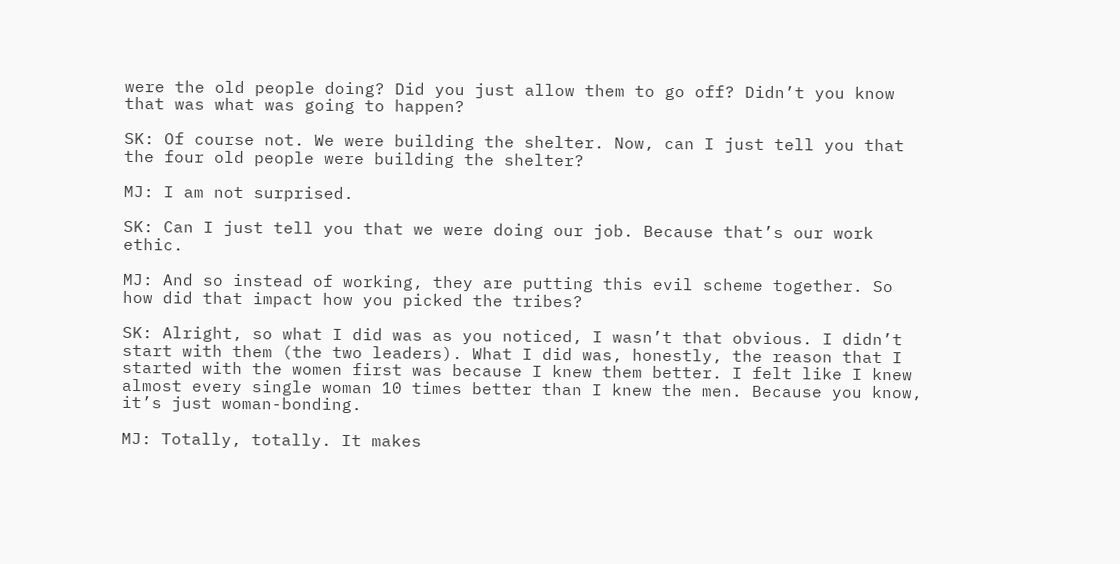were the old people doing? Did you just allow them to go off? Didn’t you know that was what was going to happen?

SK: Of course not. We were building the shelter. Now, can I just tell you that the four old people were building the shelter?

MJ: I am not surprised.

SK: Can I just tell you that we were doing our job. Because that’s our work ethic.

MJ: And so instead of working, they are putting this evil scheme together. So how did that impact how you picked the tribes?

SK: Alright, so what I did was as you noticed, I wasn’t that obvious. I didn’t start with them (the two leaders). What I did was, honestly, the reason that I started with the women first was because I knew them better. I felt like I knew almost every single woman 10 times better than I knew the men. Because you know, it’s just woman-bonding.

MJ: Totally, totally. It makes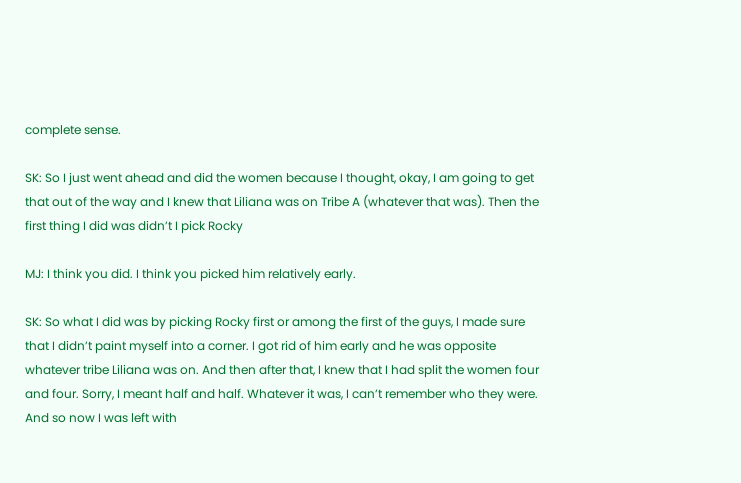complete sense.

SK: So I just went ahead and did the women because I thought, okay, I am going to get that out of the way and I knew that Liliana was on Tribe A (whatever that was). Then the first thing I did was didn’t I pick Rocky

MJ: I think you did. I think you picked him relatively early.

SK: So what I did was by picking Rocky first or among the first of the guys, I made sure that I didn’t paint myself into a corner. I got rid of him early and he was opposite whatever tribe Liliana was on. And then after that, I knew that I had split the women four and four. Sorry, I meant half and half. Whatever it was, I can’t remember who they were. And so now I was left with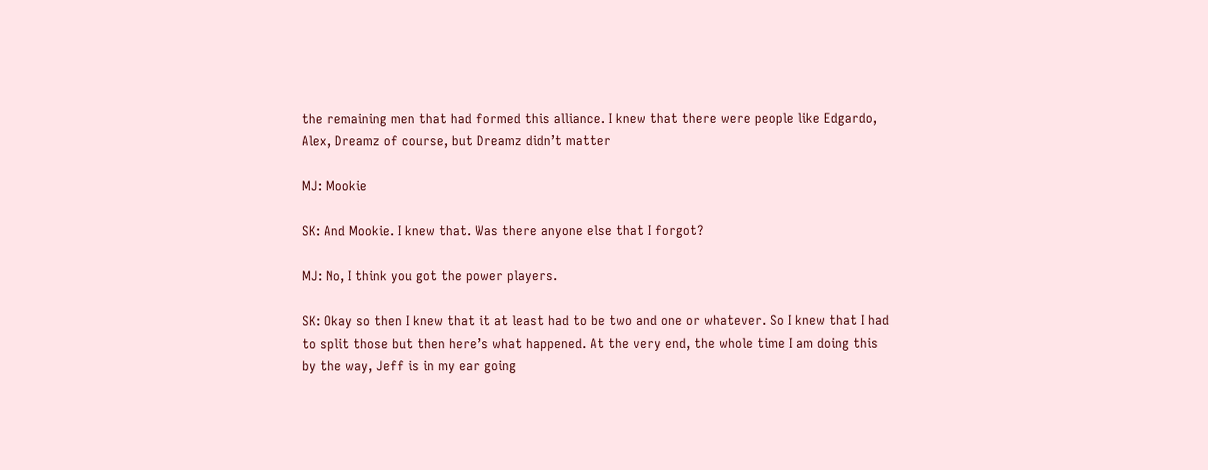the remaining men that had formed this alliance. I knew that there were people like Edgardo, Alex, Dreamz of course, but Dreamz didn’t matter

MJ: Mookie

SK: And Mookie. I knew that. Was there anyone else that I forgot?

MJ: No, I think you got the power players.

SK: Okay so then I knew that it at least had to be two and one or whatever. So I knew that I had to split those but then here’s what happened. At the very end, the whole time I am doing this by the way, Jeff is in my ear going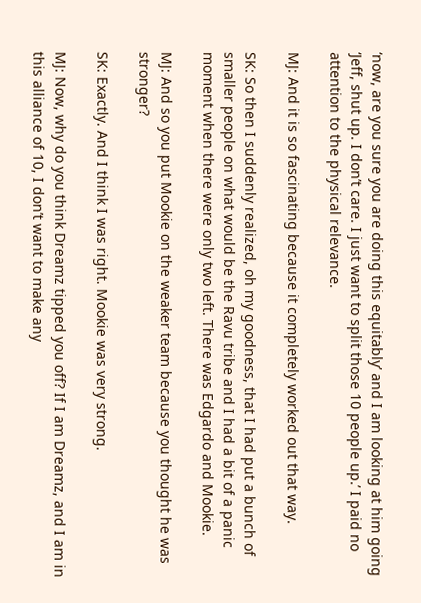‘now, are you sure you are doing this equitably’ and I am looking at him going ‘Jeff, shut up. I don’t care. I just want to split those 10 people up.’ I paid no attention to the physical relevance.

MJ: And it is so fascinating because it completely worked out that way.

SK: So then I suddenly realized, oh my goodness, that I had put a bunch of smaller people on what would be the Ravu tribe and I had a bit of a panic moment when there were only two left. There was Edgardo and Mookie.

MJ: And so you put Mookie on the weaker team because you thought he was stronger?

SK: Exactly. And I think I was right. Mookie was very strong.

MJ: Now, why do you think Dreamz tipped you off? If I am Dreamz, and I am in this alliance of 10, I don’t want to make any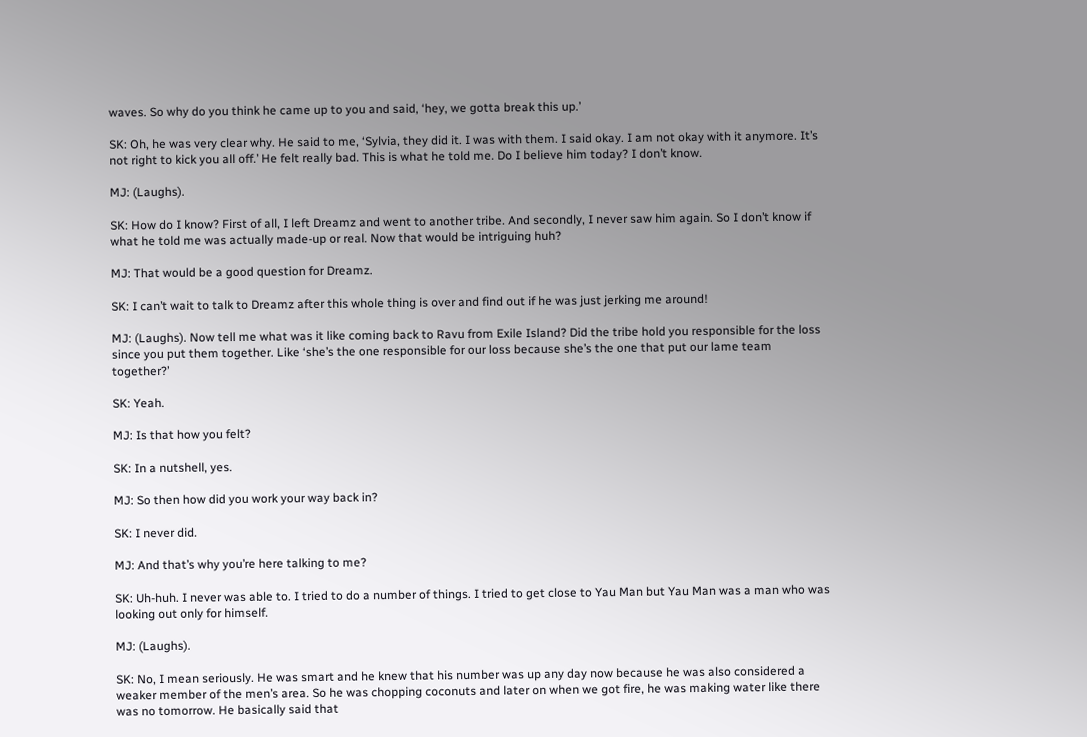waves. So why do you think he came up to you and said, ‘hey, we gotta break this up.’

SK: Oh, he was very clear why. He said to me, ‘Sylvia, they did it. I was with them. I said okay. I am not okay with it anymore. It’s not right to kick you all off.’ He felt really bad. This is what he told me. Do I believe him today? I don’t know.

MJ: (Laughs).

SK: How do I know? First of all, I left Dreamz and went to another tribe. And secondly, I never saw him again. So I don’t know if what he told me was actually made-up or real. Now that would be intriguing huh?

MJ: That would be a good question for Dreamz.

SK: I can’t wait to talk to Dreamz after this whole thing is over and find out if he was just jerking me around!

MJ: (Laughs). Now tell me what was it like coming back to Ravu from Exile Island? Did the tribe hold you responsible for the loss since you put them together. Like ‘she’s the one responsible for our loss because she’s the one that put our lame team together?’

SK: Yeah.

MJ: Is that how you felt?

SK: In a nutshell, yes.

MJ: So then how did you work your way back in?

SK: I never did.

MJ: And that’s why you’re here talking to me?

SK: Uh-huh. I never was able to. I tried to do a number of things. I tried to get close to Yau Man but Yau Man was a man who was looking out only for himself.

MJ: (Laughs).

SK: No, I mean seriously. He was smart and he knew that his number was up any day now because he was also considered a weaker member of the men’s area. So he was chopping coconuts and later on when we got fire, he was making water like there was no tomorrow. He basically said that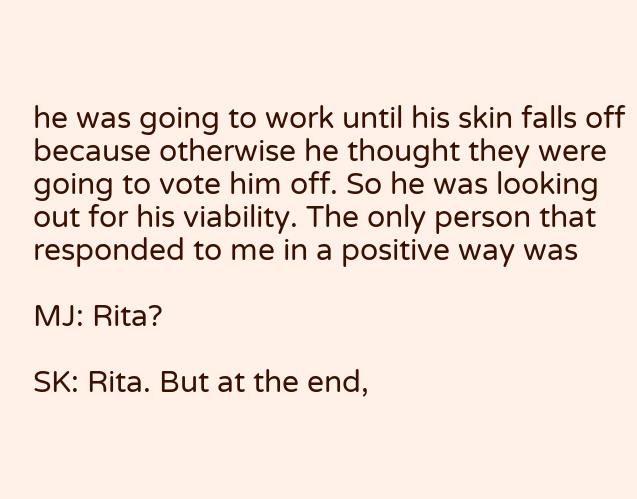he was going to work until his skin falls off because otherwise he thought they were going to vote him off. So he was looking out for his viability. The only person that responded to me in a positive way was

MJ: Rita?

SK: Rita. But at the end,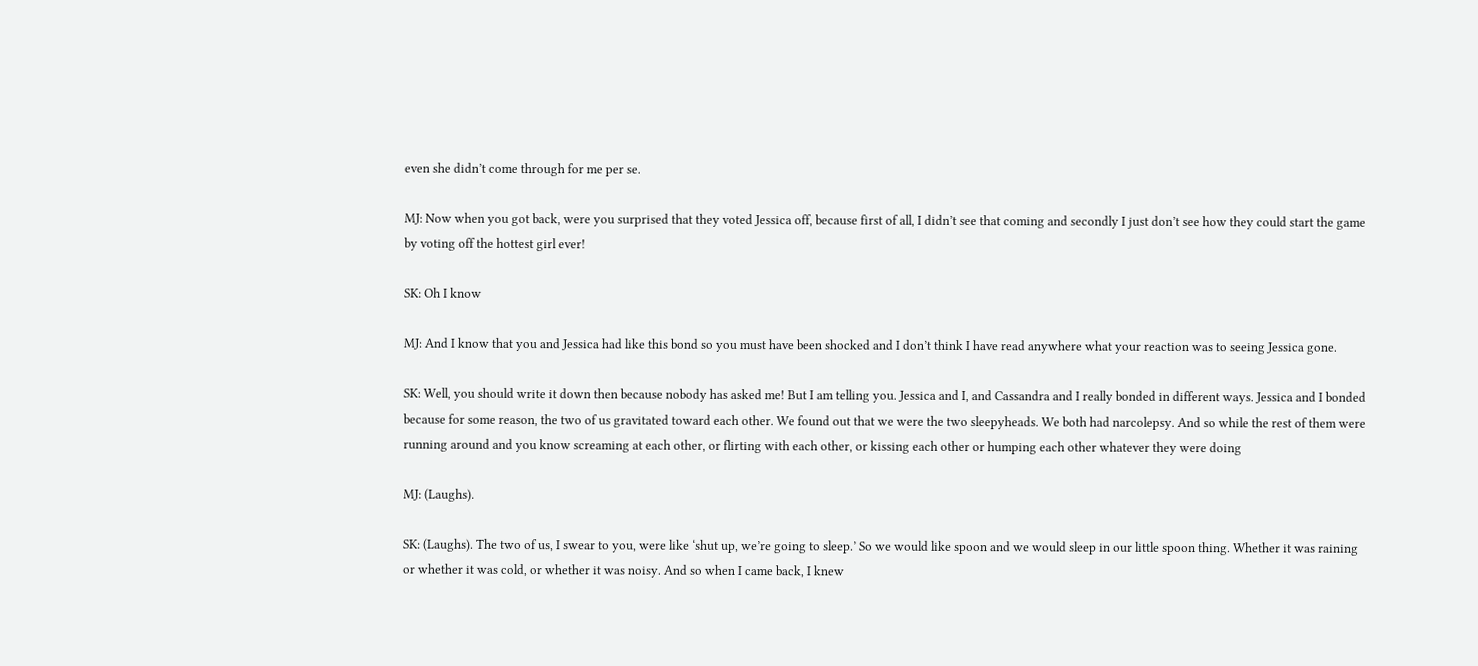even she didn’t come through for me per se.

MJ: Now when you got back, were you surprised that they voted Jessica off, because first of all, I didn’t see that coming and secondly I just don’t see how they could start the game by voting off the hottest girl ever!

SK: Oh I know

MJ: And I know that you and Jessica had like this bond so you must have been shocked and I don’t think I have read anywhere what your reaction was to seeing Jessica gone.

SK: Well, you should write it down then because nobody has asked me! But I am telling you. Jessica and I, and Cassandra and I really bonded in different ways. Jessica and I bonded because for some reason, the two of us gravitated toward each other. We found out that we were the two sleepyheads. We both had narcolepsy. And so while the rest of them were running around and you know screaming at each other, or flirting with each other, or kissing each other or humping each other whatever they were doing

MJ: (Laughs).

SK: (Laughs). The two of us, I swear to you, were like ‘shut up, we’re going to sleep.’ So we would like spoon and we would sleep in our little spoon thing. Whether it was raining or whether it was cold, or whether it was noisy. And so when I came back, I knew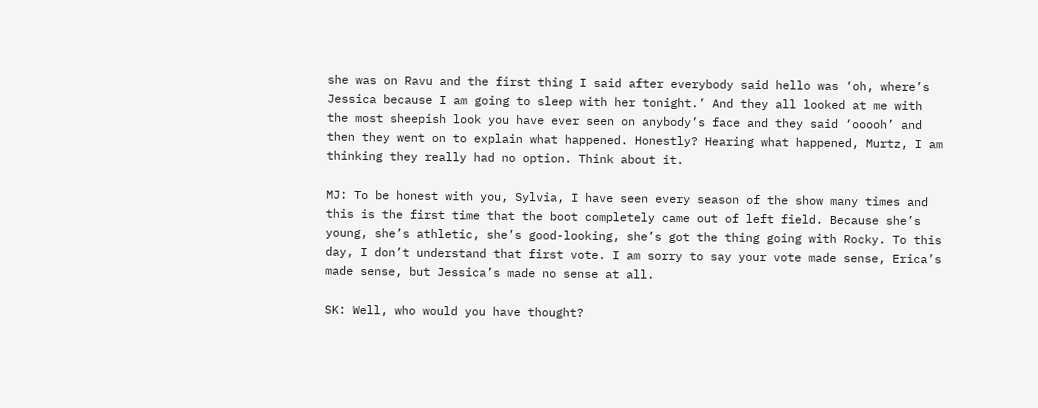she was on Ravu and the first thing I said after everybody said hello was ‘oh, where’s Jessica because I am going to sleep with her tonight.’ And they all looked at me with the most sheepish look you have ever seen on anybody’s face and they said ‘ooooh’ and then they went on to explain what happened. Honestly? Hearing what happened, Murtz, I am thinking they really had no option. Think about it.

MJ: To be honest with you, Sylvia, I have seen every season of the show many times and this is the first time that the boot completely came out of left field. Because she’s young, she’s athletic, she’s good-looking, she’s got the thing going with Rocky. To this day, I don’t understand that first vote. I am sorry to say your vote made sense, Erica’s made sense, but Jessica’s made no sense at all.

SK: Well, who would you have thought?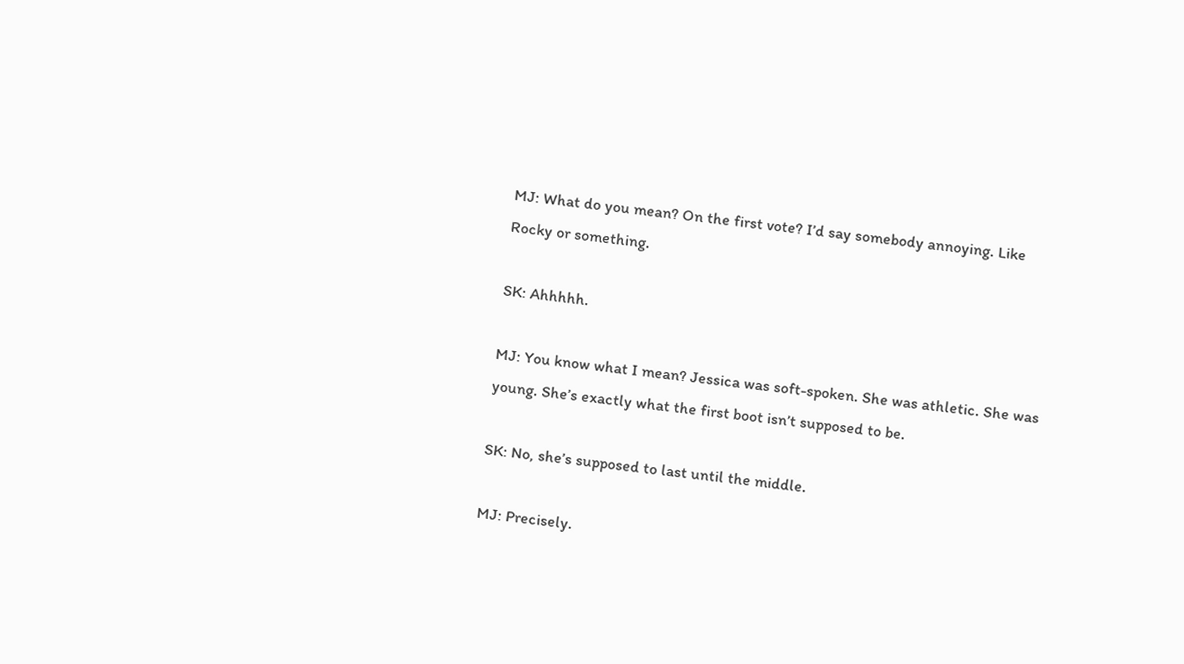MJ: What do you mean? On the first vote? I’d say somebody annoying. Like Rocky or something.

SK: Ahhhhh.

MJ: You know what I mean? Jessica was soft-spoken. She was athletic. She was young. She’s exactly what the first boot isn’t supposed to be.

SK: No, she’s supposed to last until the middle.

MJ: Precisely.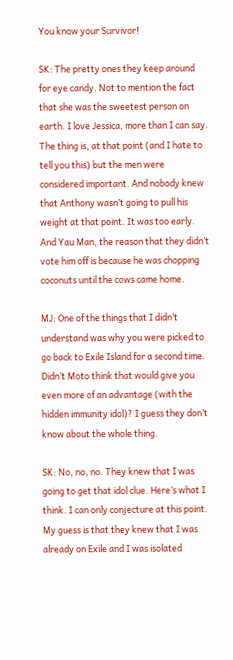You know your Survivor!

SK: The pretty ones they keep around for eye candy. Not to mention the fact that she was the sweetest person on earth. I love Jessica, more than I can say. The thing is, at that point (and I hate to tell you this) but the men were considered important. And nobody knew that Anthony wasn’t going to pull his weight at that point. It was too early. And Yau Man, the reason that they didn’t vote him off is because he was chopping coconuts until the cows came home.

MJ: One of the things that I didn’t understand was why you were picked to go back to Exile Island for a second time. Didn’t Moto think that would give you even more of an advantage (with the hidden immunity idol)? I guess they don’t know about the whole thing.

SK: No, no, no. They knew that I was going to get that idol clue. Here’s what I think. I can only conjecture at this point. My guess is that they knew that I was already on Exile and I was isolated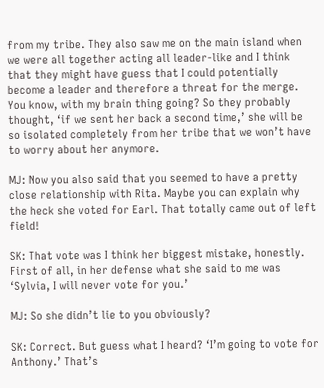from my tribe. They also saw me on the main island when we were all together acting all leader-like and I think that they might have guess that I could potentially become a leader and therefore a threat for the merge. You know, with my brain thing going? So they probably thought, ‘if we sent her back a second time,’ she will be so isolated completely from her tribe that we won’t have to worry about her anymore.

MJ: Now you also said that you seemed to have a pretty close relationship with Rita. Maybe you can explain why the heck she voted for Earl. That totally came out of left field!

SK: That vote was I think her biggest mistake, honestly. First of all, in her defense what she said to me was ‘Sylvia, I will never vote for you.’

MJ: So she didn’t lie to you obviously?

SK: Correct. But guess what I heard? ‘I’m going to vote for Anthony.’ That’s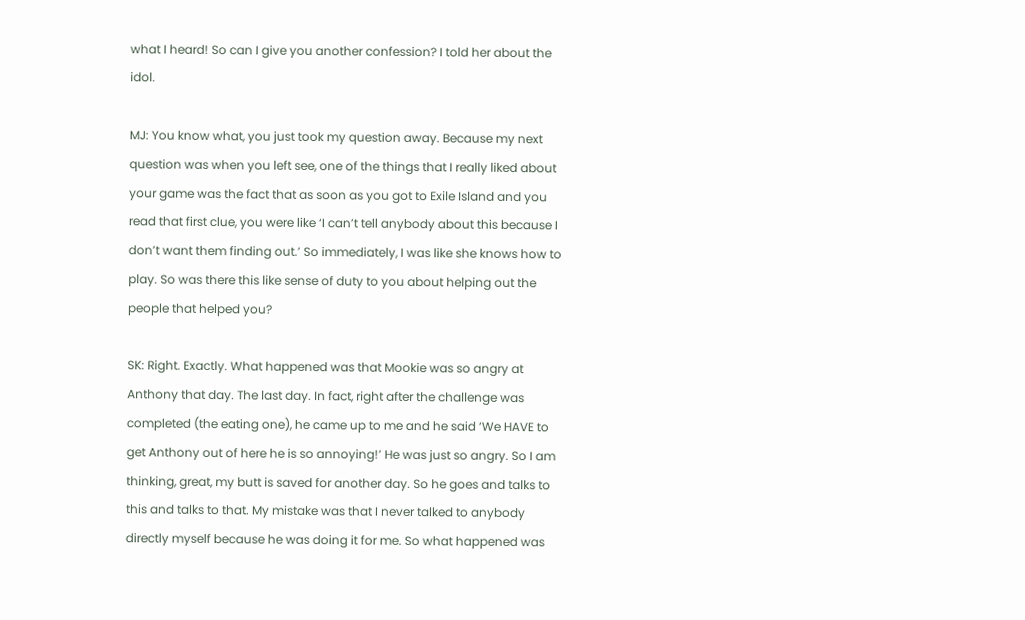what I heard! So can I give you another confession? I told her about the idol.

MJ: You know what, you just took my question away. Because my next question was when you left see, one of the things that I really liked about your game was the fact that as soon as you got to Exile Island and you read that first clue, you were like ‘I can’t tell anybody about this because I don’t want them finding out.’ So immediately, I was like she knows how to play. So was there this like sense of duty to you about helping out the people that helped you?

SK: Right. Exactly. What happened was that Mookie was so angry at Anthony that day. The last day. In fact, right after the challenge was completed (the eating one), he came up to me and he said ‘We HAVE to get Anthony out of here he is so annoying!’ He was just so angry. So I am thinking, great, my butt is saved for another day. So he goes and talks to this and talks to that. My mistake was that I never talked to anybody directly myself because he was doing it for me. So what happened was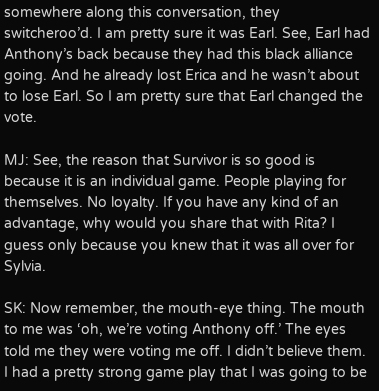somewhere along this conversation, they switcheroo’d. I am pretty sure it was Earl. See, Earl had Anthony’s back because they had this black alliance going. And he already lost Erica and he wasn’t about to lose Earl. So I am pretty sure that Earl changed the vote.

MJ: See, the reason that Survivor is so good is because it is an individual game. People playing for themselves. No loyalty. If you have any kind of an advantage, why would you share that with Rita? I guess only because you knew that it was all over for Sylvia.

SK: Now remember, the mouth-eye thing. The mouth to me was ‘oh, we’re voting Anthony off.’ The eyes told me they were voting me off. I didn’t believe them. I had a pretty strong game play that I was going to be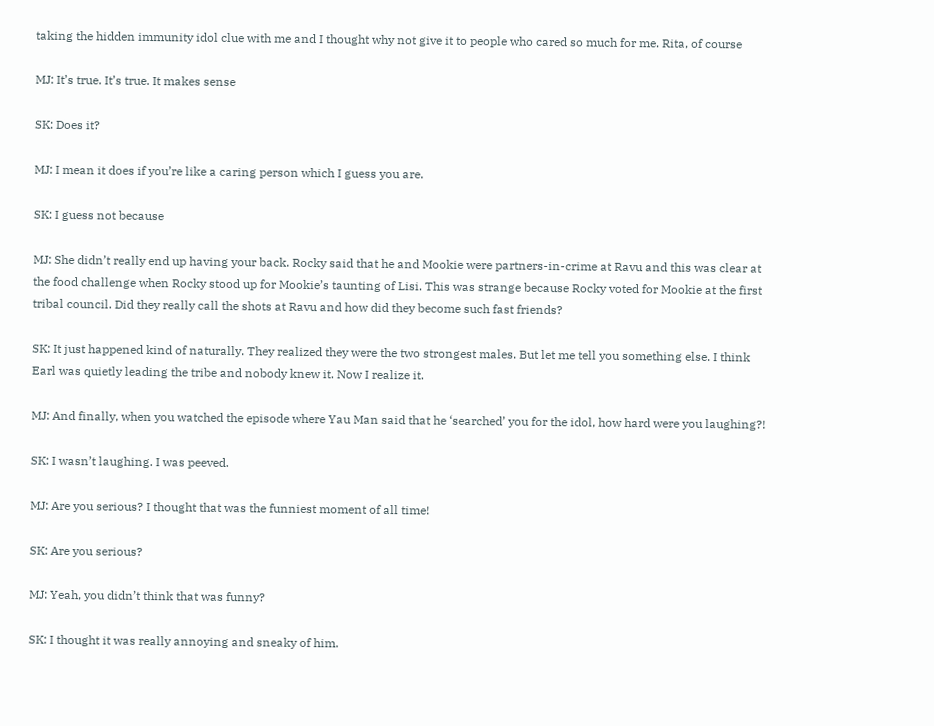taking the hidden immunity idol clue with me and I thought why not give it to people who cared so much for me. Rita, of course

MJ: It’s true. It’s true. It makes sense

SK: Does it?

MJ: I mean it does if you’re like a caring person which I guess you are.

SK: I guess not because

MJ: She didn’t really end up having your back. Rocky said that he and Mookie were partners-in-crime at Ravu and this was clear at the food challenge when Rocky stood up for Mookie’s taunting of Lisi. This was strange because Rocky voted for Mookie at the first tribal council. Did they really call the shots at Ravu and how did they become such fast friends?

SK: It just happened kind of naturally. They realized they were the two strongest males. But let me tell you something else. I think Earl was quietly leading the tribe and nobody knew it. Now I realize it.

MJ: And finally, when you watched the episode where Yau Man said that he ‘searched’ you for the idol, how hard were you laughing?!

SK: I wasn’t laughing. I was peeved.

MJ: Are you serious? I thought that was the funniest moment of all time!

SK: Are you serious?

MJ: Yeah, you didn’t think that was funny?

SK: I thought it was really annoying and sneaky of him.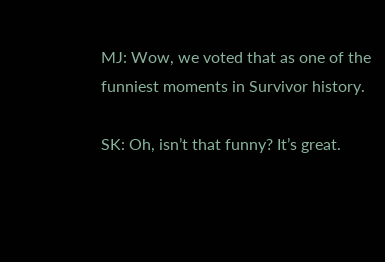MJ: Wow, we voted that as one of the funniest moments in Survivor history.

SK: Oh, isn’t that funny? It’s great.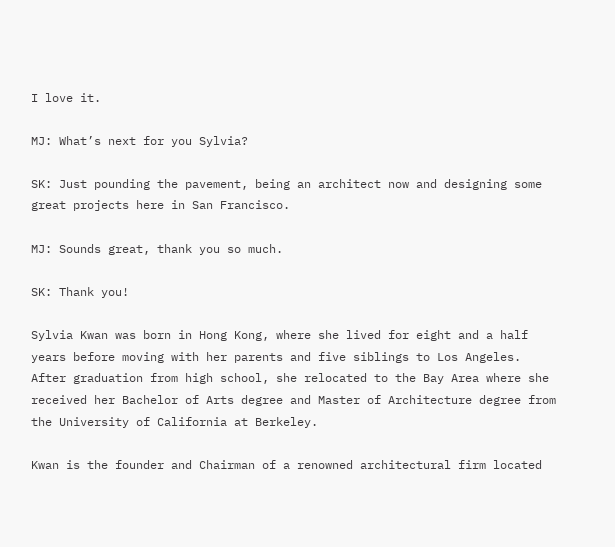I love it.

MJ: What’s next for you Sylvia?

SK: Just pounding the pavement, being an architect now and designing some great projects here in San Francisco.

MJ: Sounds great, thank you so much.

SK: Thank you!

Sylvia Kwan was born in Hong Kong, where she lived for eight and a half years before moving with her parents and five siblings to Los Angeles. After graduation from high school, she relocated to the Bay Area where she received her Bachelor of Arts degree and Master of Architecture degree from the University of California at Berkeley.

Kwan is the founder and Chairman of a renowned architectural firm located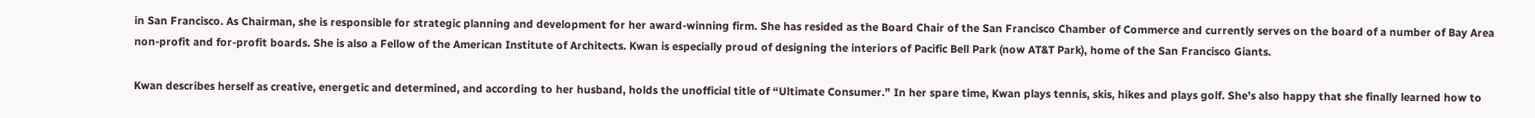in San Francisco. As Chairman, she is responsible for strategic planning and development for her award-winning firm. She has resided as the Board Chair of the San Francisco Chamber of Commerce and currently serves on the board of a number of Bay Area non-profit and for-profit boards. She is also a Fellow of the American Institute of Architects. Kwan is especially proud of designing the interiors of Pacific Bell Park (now AT&T Park), home of the San Francisco Giants.

Kwan describes herself as creative, energetic and determined, and according to her husband, holds the unofficial title of “Ultimate Consumer.” In her spare time, Kwan plays tennis, skis, hikes and plays golf. She’s also happy that she finally learned how to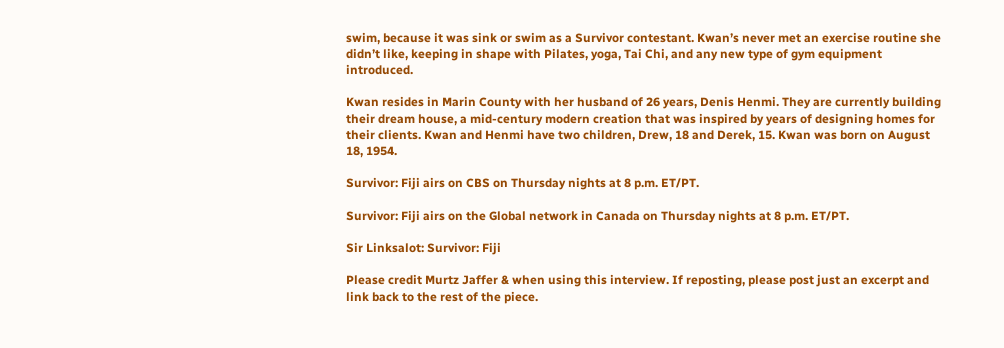swim, because it was sink or swim as a Survivor contestant. Kwan’s never met an exercise routine she didn’t like, keeping in shape with Pilates, yoga, Tai Chi, and any new type of gym equipment introduced.

Kwan resides in Marin County with her husband of 26 years, Denis Henmi. They are currently building their dream house, a mid-century modern creation that was inspired by years of designing homes for their clients. Kwan and Henmi have two children, Drew, 18 and Derek, 15. Kwan was born on August 18, 1954.

Survivor: Fiji airs on CBS on Thursday nights at 8 p.m. ET/PT.

Survivor: Fiji airs on the Global network in Canada on Thursday nights at 8 p.m. ET/PT.

Sir Linksalot: Survivor: Fiji

Please credit Murtz Jaffer & when using this interview. If reposting, please post just an excerpt and link back to the rest of the piece.